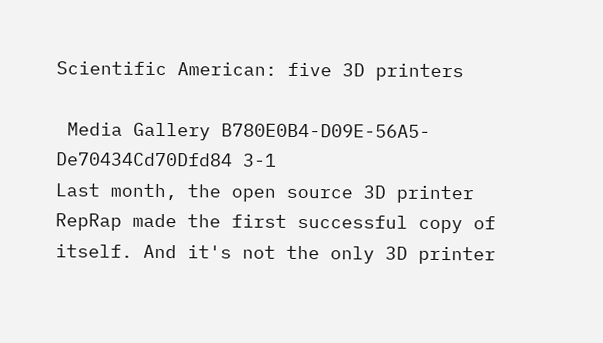Scientific American: five 3D printers

 Media Gallery B780E0B4-D09E-56A5-De70434Cd70Dfd84 3-1
Last month, the open source 3D printer RepRap made the first successful copy of itself. And it's not the only 3D printer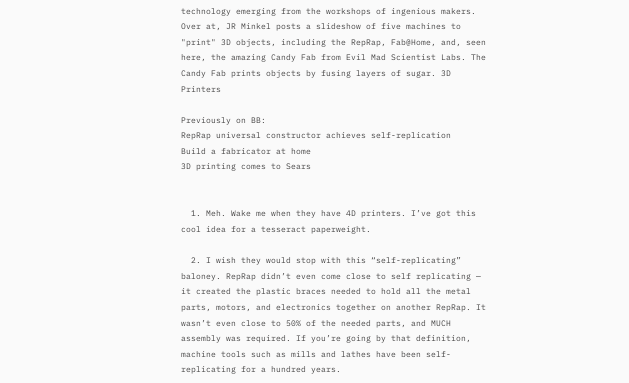technology emerging from the workshops of ingenious makers. Over at, JR Minkel posts a slideshow of five machines to "print" 3D objects, including the RepRap, Fab@Home, and, seen here, the amazing Candy Fab from Evil Mad Scientist Labs. The Candy Fab prints objects by fusing layers of sugar. 3D Printers

Previously on BB:
RepRap universal constructor achieves self-replication
Build a fabricator at home
3D printing comes to Sears


  1. Meh. Wake me when they have 4D printers. I’ve got this cool idea for a tesseract paperweight.

  2. I wish they would stop with this “self-replicating” baloney. RepRap didn’t even come close to self replicating — it created the plastic braces needed to hold all the metal parts, motors, and electronics together on another RepRap. It wasn’t even close to 50% of the needed parts, and MUCH assembly was required. If you’re going by that definition, machine tools such as mills and lathes have been self-replicating for a hundred years.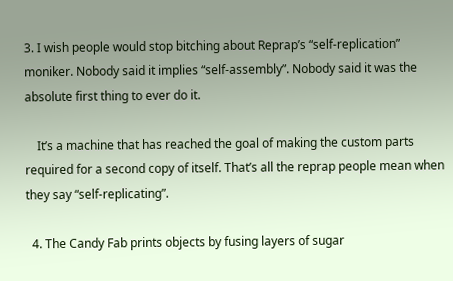3. I wish people would stop bitching about Reprap’s “self-replication” moniker. Nobody said it implies “self-assembly”. Nobody said it was the absolute first thing to ever do it.

    It’s a machine that has reached the goal of making the custom parts required for a second copy of itself. That’s all the reprap people mean when they say “self-replicating”.

  4. The Candy Fab prints objects by fusing layers of sugar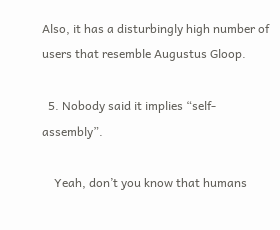Also, it has a disturbingly high number of users that resemble Augustus Gloop.

  5. Nobody said it implies “self-assembly”.

    Yeah, don’t you know that humans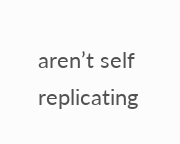aren’t self replicating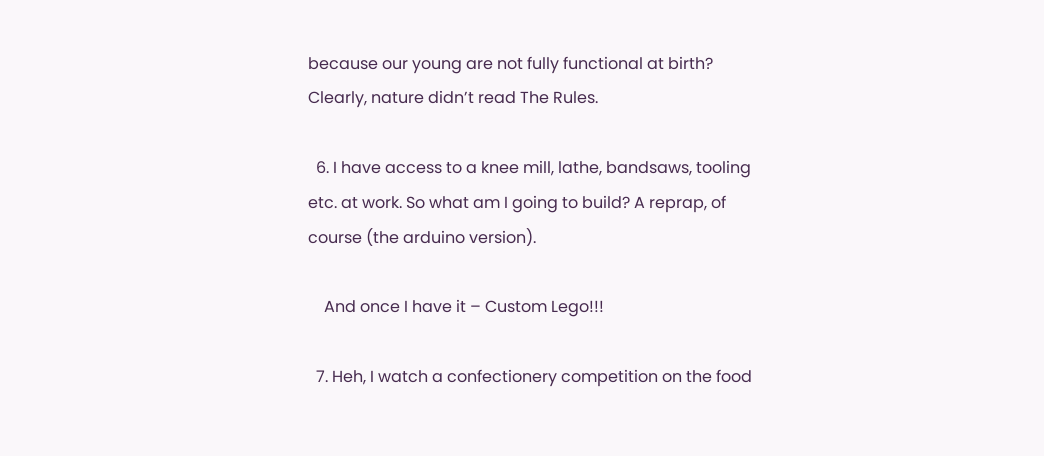because our young are not fully functional at birth? Clearly, nature didn’t read The Rules.

  6. I have access to a knee mill, lathe, bandsaws, tooling etc. at work. So what am I going to build? A reprap, of course (the arduino version).

    And once I have it – Custom Lego!!!

  7. Heh, I watch a confectionery competition on the food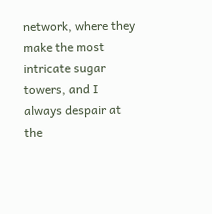network, where they make the most intricate sugar towers, and I always despair at the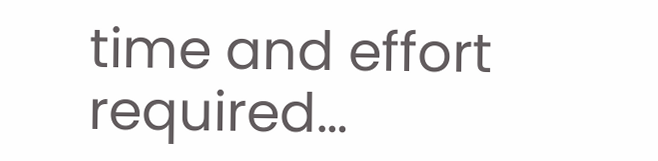time and effort required…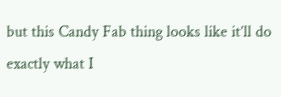but this Candy Fab thing looks like it’ll do exactly what I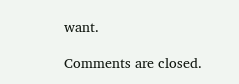want.

Comments are closed.